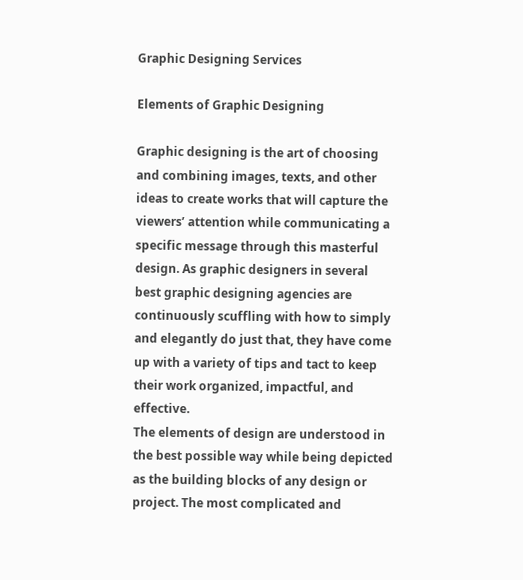Graphic Designing Services

Elements of Graphic Designing

Graphic designing is the art of choosing and combining images, texts, and other ideas to create works that will capture the viewers’ attention while communicating a specific message through this masterful design. As graphic designers in several best graphic designing agencies are continuously scuffling with how to simply and elegantly do just that, they have come up with a variety of tips and tact to keep their work organized, impactful, and effective.
The elements of design are understood in the best possible way while being depicted as the building blocks of any design or project. The most complicated and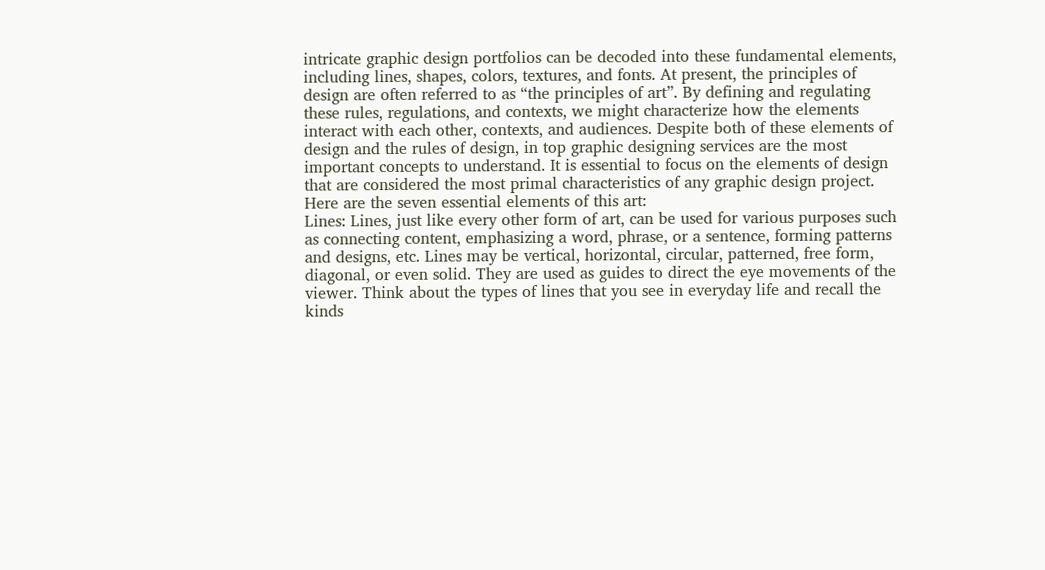intricate graphic design portfolios can be decoded into these fundamental elements, including lines, shapes, colors, textures, and fonts. At present, the principles of design are often referred to as “the principles of art”. By defining and regulating these rules, regulations, and contexts, we might characterize how the elements interact with each other, contexts, and audiences. Despite both of these elements of design and the rules of design, in top graphic designing services are the most important concepts to understand. It is essential to focus on the elements of design that are considered the most primal characteristics of any graphic design project.
Here are the seven essential elements of this art:
Lines: Lines, just like every other form of art, can be used for various purposes such as connecting content, emphasizing a word, phrase, or a sentence, forming patterns and designs, etc. Lines may be vertical, horizontal, circular, patterned, free form, diagonal, or even solid. They are used as guides to direct the eye movements of the viewer. Think about the types of lines that you see in everyday life and recall the kinds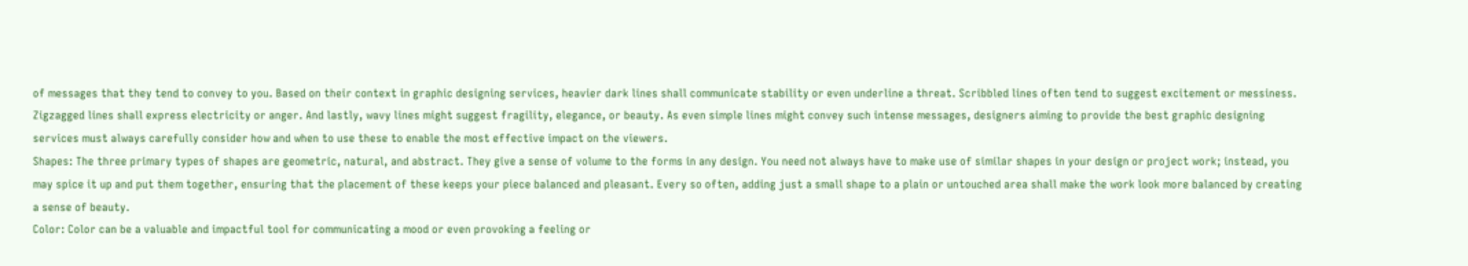of messages that they tend to convey to you. Based on their context in graphic designing services, heavier dark lines shall communicate stability or even underline a threat. Scribbled lines often tend to suggest excitement or messiness. Zigzagged lines shall express electricity or anger. And lastly, wavy lines might suggest fragility, elegance, or beauty. As even simple lines might convey such intense messages, designers aiming to provide the best graphic designing services must always carefully consider how and when to use these to enable the most effective impact on the viewers.
Shapes: The three primary types of shapes are geometric, natural, and abstract. They give a sense of volume to the forms in any design. You need not always have to make use of similar shapes in your design or project work; instead, you may spice it up and put them together, ensuring that the placement of these keeps your piece balanced and pleasant. Every so often, adding just a small shape to a plain or untouched area shall make the work look more balanced by creating a sense of beauty.
Color: Color can be a valuable and impactful tool for communicating a mood or even provoking a feeling or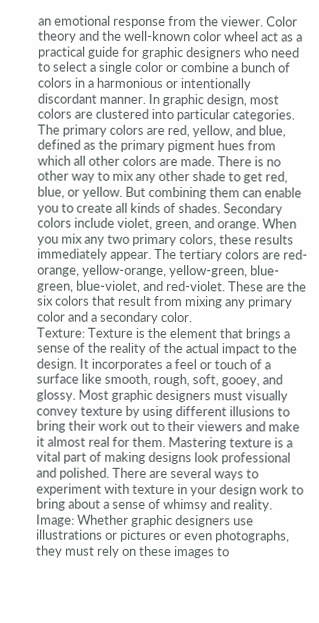an emotional response from the viewer. Color theory and the well-known color wheel act as a practical guide for graphic designers who need to select a single color or combine a bunch of colors in a harmonious or intentionally discordant manner. In graphic design, most colors are clustered into particular categories. The primary colors are red, yellow, and blue, defined as the primary pigment hues from which all other colors are made. There is no other way to mix any other shade to get red, blue, or yellow. But combining them can enable you to create all kinds of shades. Secondary colors include violet, green, and orange. When you mix any two primary colors, these results immediately appear. The tertiary colors are red-orange, yellow-orange, yellow-green, blue-green, blue-violet, and red-violet. These are the six colors that result from mixing any primary color and a secondary color.
Texture: Texture is the element that brings a sense of the reality of the actual impact to the design. It incorporates a feel or touch of a surface like smooth, rough, soft, gooey, and glossy. Most graphic designers must visually convey texture by using different illusions to bring their work out to their viewers and make it almost real for them. Mastering texture is a vital part of making designs look professional and polished. There are several ways to experiment with texture in your design work to bring about a sense of whimsy and reality.
Image: Whether graphic designers use illustrations or pictures or even photographs, they must rely on these images to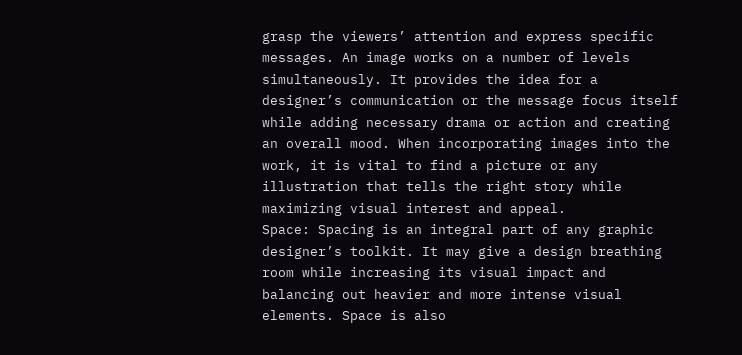grasp the viewers’ attention and express specific messages. An image works on a number of levels simultaneously. It provides the idea for a designer’s communication or the message focus itself while adding necessary drama or action and creating an overall mood. When incorporating images into the work, it is vital to find a picture or any illustration that tells the right story while maximizing visual interest and appeal.
Space: Spacing is an integral part of any graphic designer’s toolkit. It may give a design breathing room while increasing its visual impact and balancing out heavier and more intense visual elements. Space is also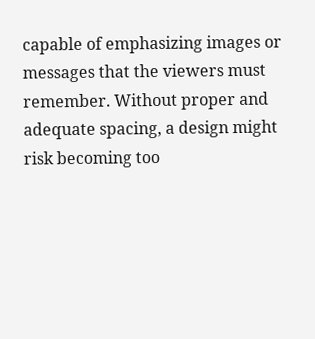capable of emphasizing images or messages that the viewers must remember. Without proper and adequate spacing, a design might risk becoming too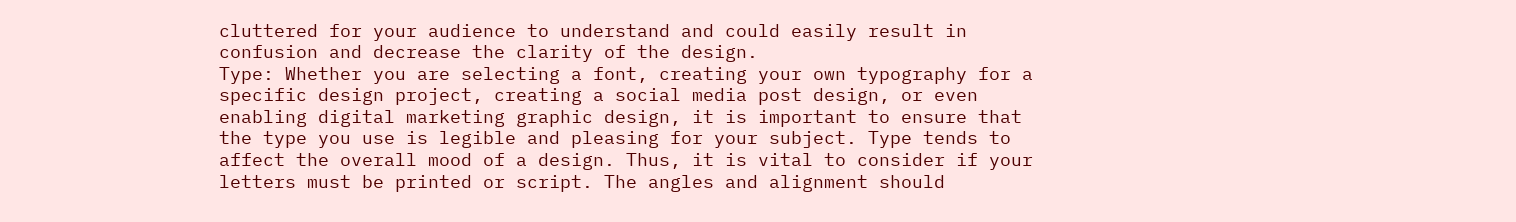cluttered for your audience to understand and could easily result in confusion and decrease the clarity of the design.
Type: Whether you are selecting a font, creating your own typography for a specific design project, creating a social media post design, or even enabling digital marketing graphic design, it is important to ensure that the type you use is legible and pleasing for your subject. Type tends to affect the overall mood of a design. Thus, it is vital to consider if your letters must be printed or script. The angles and alignment should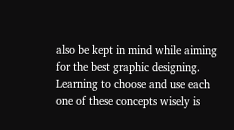also be kept in mind while aiming for the best graphic designing.
Learning to choose and use each one of these concepts wisely is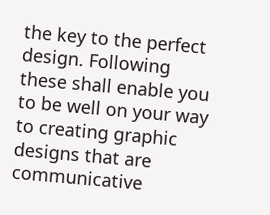the key to the perfect design. Following these shall enable you to be well on your way to creating graphic designs that are communicative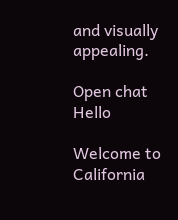and visually appealing.

Open chat
Hello

Welcome to California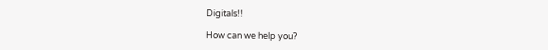Digitals!!

How can we help you?